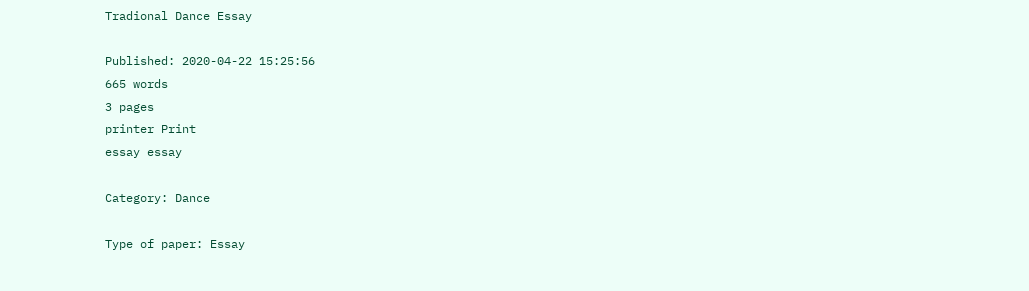Tradional Dance Essay

Published: 2020-04-22 15:25:56
665 words
3 pages
printer Print
essay essay

Category: Dance

Type of paper: Essay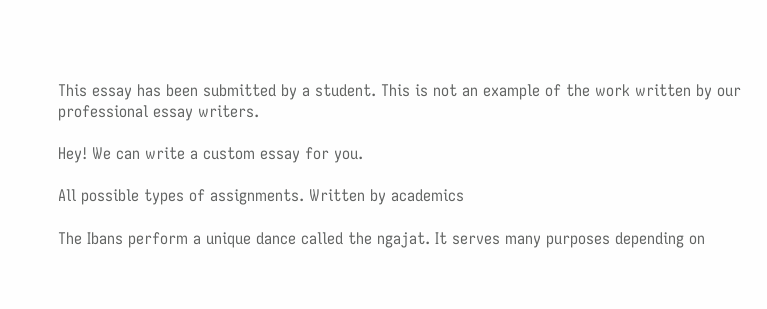This essay has been submitted by a student. This is not an example of the work written by our professional essay writers.

Hey! We can write a custom essay for you.

All possible types of assignments. Written by academics

The Ibans perform a unique dance called the ngajat. It serves many purposes depending on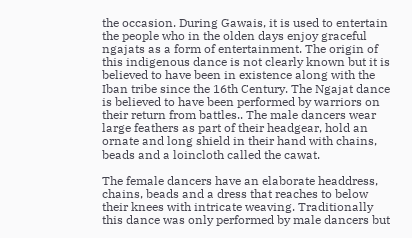the occasion. During Gawais, it is used to entertain the people who in the olden days enjoy graceful ngajats as a form of entertainment. The origin of this indigenous dance is not clearly known but it is believed to have been in existence along with the Iban tribe since the 16th Century. The Ngajat dance is believed to have been performed by warriors on their return from battles.. The male dancers wear large feathers as part of their headgear, hold an ornate and long shield in their hand with chains, beads and a loincloth called the cawat.

The female dancers have an elaborate headdress, chains, beads and a dress that reaches to below their knees with intricate weaving. Traditionally this dance was only performed by male dancers but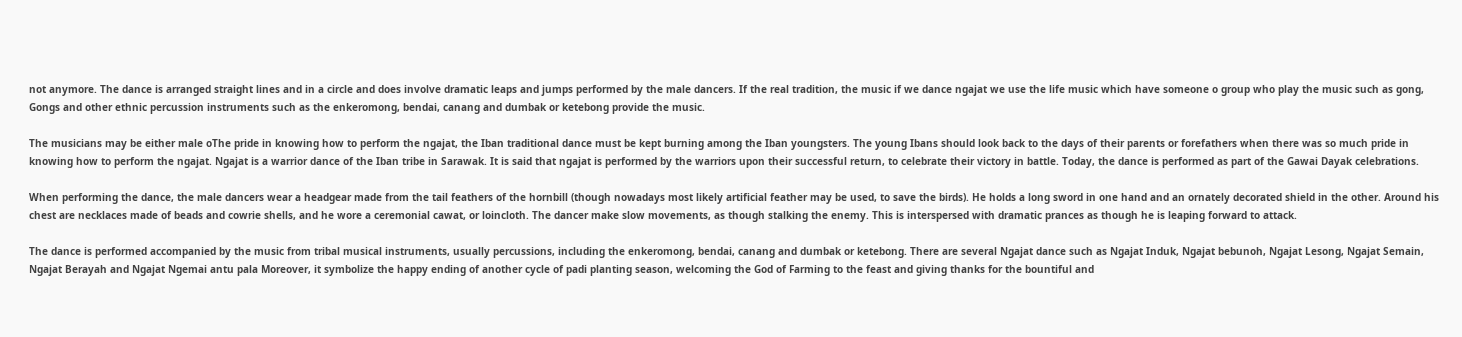not anymore. The dance is arranged straight lines and in a circle and does involve dramatic leaps and jumps performed by the male dancers. If the real tradition, the music if we dance ngajat we use the life music which have someone o group who play the music such as gong, Gongs and other ethnic percussion instruments such as the enkeromong, bendai, canang and dumbak or ketebong provide the music.

The musicians may be either male oThe pride in knowing how to perform the ngajat, the Iban traditional dance must be kept burning among the Iban youngsters. The young Ibans should look back to the days of their parents or forefathers when there was so much pride in knowing how to perform the ngajat. Ngajat is a warrior dance of the Iban tribe in Sarawak. It is said that ngajat is performed by the warriors upon their successful return, to celebrate their victory in battle. Today, the dance is performed as part of the Gawai Dayak celebrations.

When performing the dance, the male dancers wear a headgear made from the tail feathers of the hornbill (though nowadays most likely artificial feather may be used, to save the birds). He holds a long sword in one hand and an ornately decorated shield in the other. Around his chest are necklaces made of beads and cowrie shells, and he wore a ceremonial cawat, or loincloth. The dancer make slow movements, as though stalking the enemy. This is interspersed with dramatic prances as though he is leaping forward to attack.

The dance is performed accompanied by the music from tribal musical instruments, usually percussions, including the enkeromong, bendai, canang and dumbak or ketebong. There are several Ngajat dance such as Ngajat Induk, Ngajat bebunoh, Ngajat Lesong, Ngajat Semain, Ngajat Berayah and Ngajat Ngemai antu pala Moreover, it symbolize the happy ending of another cycle of padi planting season, welcoming the God of Farming to the feast and giving thanks for the bountiful and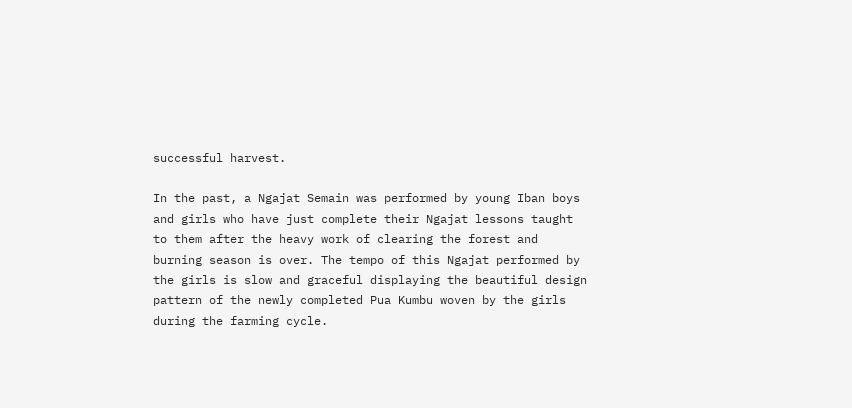successful harvest.

In the past, a Ngajat Semain was performed by young Iban boys and girls who have just complete their Ngajat lessons taught to them after the heavy work of clearing the forest and burning season is over. The tempo of this Ngajat performed by the girls is slow and graceful displaying the beautiful design pattern of the newly completed Pua Kumbu woven by the girls during the farming cycle.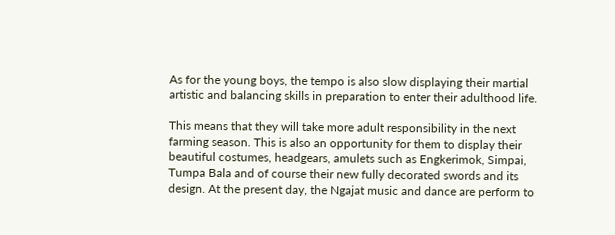As for the young boys, the tempo is also slow displaying their martial artistic and balancing skills in preparation to enter their adulthood life.

This means that they will take more adult responsibility in the next farming season. This is also an opportunity for them to display their beautiful costumes, headgears, amulets such as Engkerimok, Simpai, Tumpa Bala and of course their new fully decorated swords and its design. At the present day, the Ngajat music and dance are perform to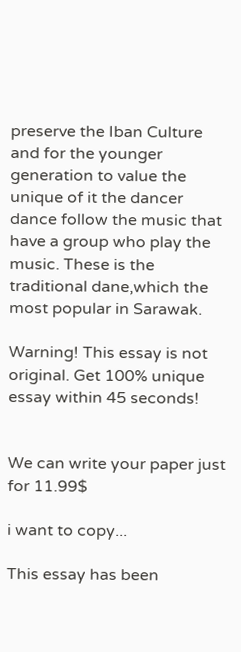preserve the Iban Culture and for the younger generation to value the unique of it the dancer dance follow the music that have a group who play the music. These is the traditional dane,which the most popular in Sarawak.

Warning! This essay is not original. Get 100% unique essay within 45 seconds!


We can write your paper just for 11.99$

i want to copy...

This essay has been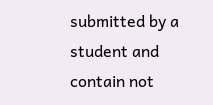submitted by a student and contain not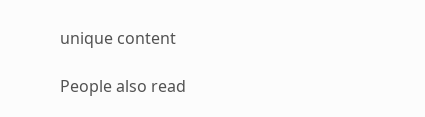unique content

People also read